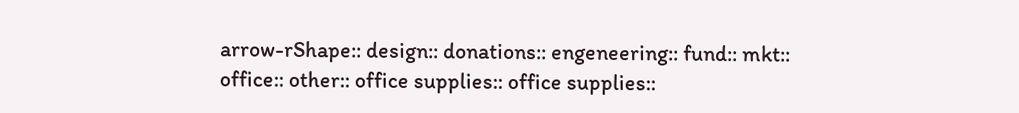arrow-rShape:: design:: donations:: engeneering:: fund:: mkt:: office:: other:: office supplies:: office supplies::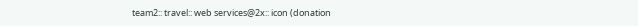team2:: travel:: web services@2x:: icon (donation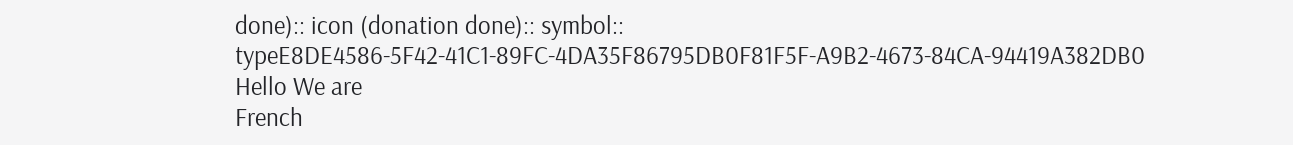done):: icon (donation done):: symbol:: typeE8DE4586-5F42-41C1-89FC-4DA35F86795DB0F81F5F-A9B2-4673-84CA-94419A382DB0
Hello We are
French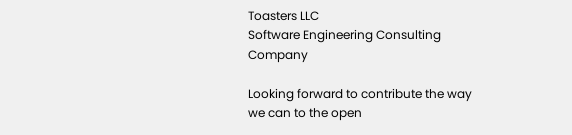Toasters LLC
Software Engineering Consulting  Company

Looking forward to contribute the way we can to the open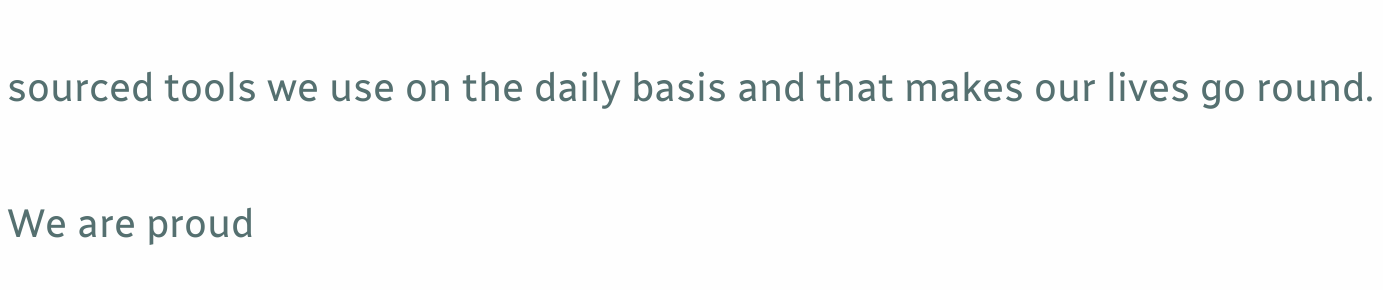sourced tools we use on the daily basis and that makes our lives go round.

We are proud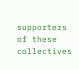supporters of these collectives